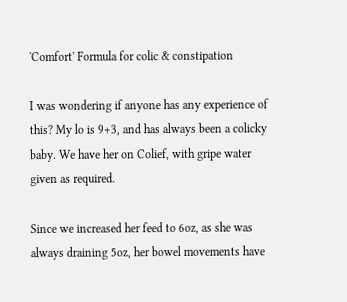'Comfort' Formula for colic & constipation

I was wondering if anyone has any experience of this? My lo is 9+3, and has always been a colicky baby. We have her on Colief, with gripe water given as required.

Since we increased her feed to 6oz, as she was always draining 5oz, her bowel movements have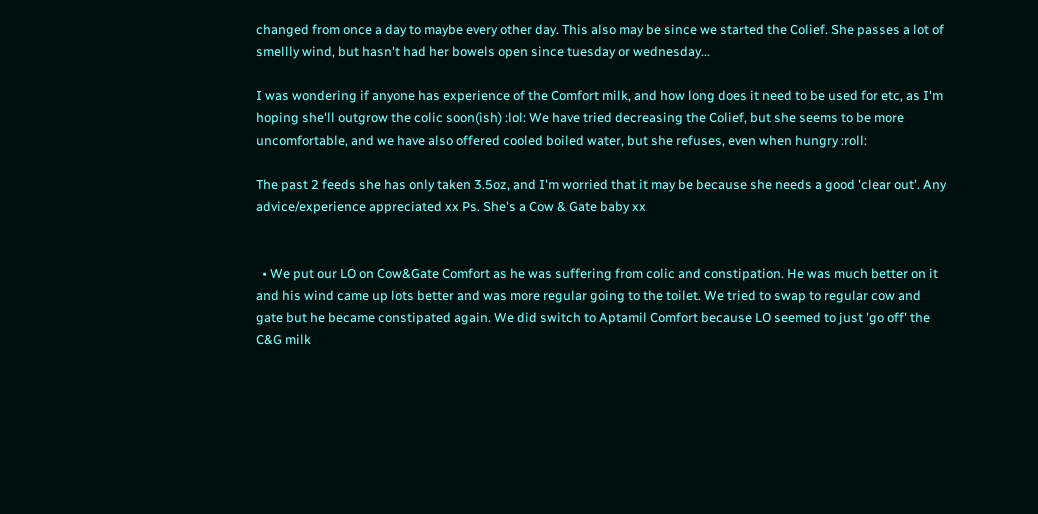changed from once a day to maybe every other day. This also may be since we started the Colief. She passes a lot of smellly wind, but hasn't had her bowels open since tuesday or wednesday...

I was wondering if anyone has experience of the Comfort milk, and how long does it need to be used for etc, as I'm hoping she'll outgrow the colic soon(ish) :lol: We have tried decreasing the Colief, but she seems to be more uncomfortable, and we have also offered cooled boiled water, but she refuses, even when hungry :roll:

The past 2 feeds she has only taken 3.5oz, and I'm worried that it may be because she needs a good 'clear out'. Any advice/experience appreciated xx Ps. She's a Cow & Gate baby xx


  • We put our LO on Cow&Gate Comfort as he was suffering from colic and constipation. He was much better on it and his wind came up lots better and was more regular going to the toilet. We tried to swap to regular cow and gate but he became constipated again. We did switch to Aptamil Comfort because LO seemed to just 'go off' the C&G milk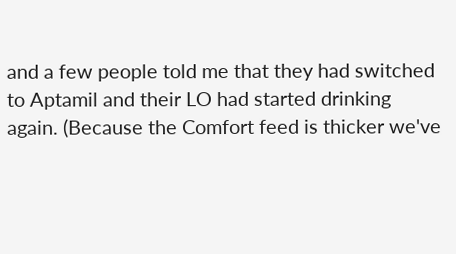and a few people told me that they had switched to Aptamil and their LO had started drinking again. (Because the Comfort feed is thicker we've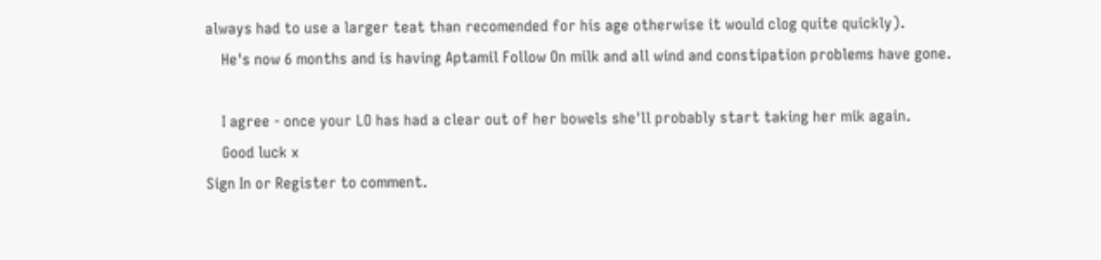always had to use a larger teat than recomended for his age otherwise it would clog quite quickly).
    He's now 6 months and is having Aptamil Follow On milk and all wind and constipation problems have gone.

    I agree - once your LO has had a clear out of her bowels she'll probably start taking her mik again.
    Good luck x
Sign In or Register to comment.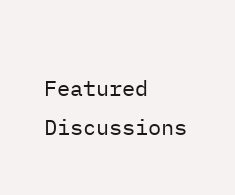Featured Discussions